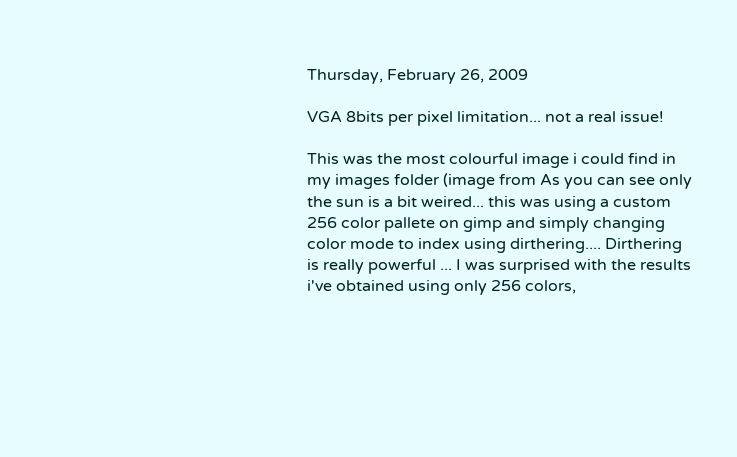Thursday, February 26, 2009

VGA 8bits per pixel limitation... not a real issue!

This was the most colourful image i could find in my images folder (image from As you can see only the sun is a bit weired... this was using a custom 256 color pallete on gimp and simply changing color mode to index using dirthering.... Dirthering is really powerful ... I was surprised with the results i've obtained using only 256 colors,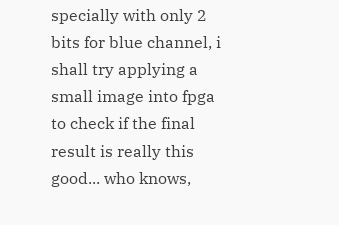specially with only 2 bits for blue channel, i shall try applying a small image into fpga to check if the final result is really this good... who knows,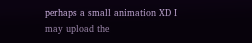perhaps a small animation XD I may upload the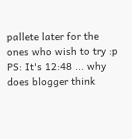pallete later for the ones who wish to try :p PS: It's 12:48 ... why does blogger think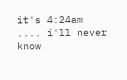it's 4:24am .... i'll never know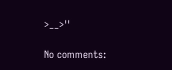>__>''

No comments: